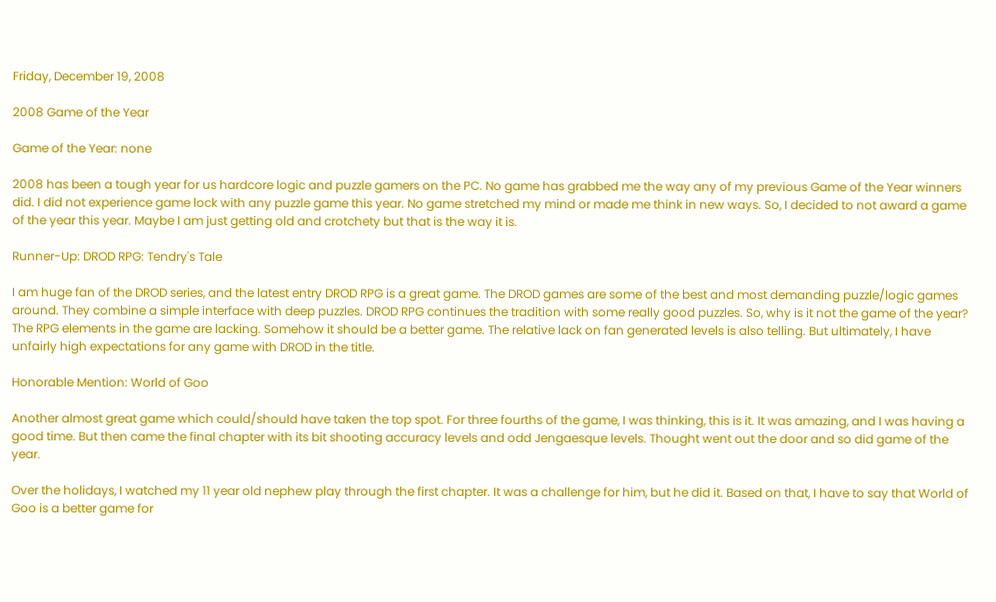Friday, December 19, 2008

2008 Game of the Year

Game of the Year: none

2008 has been a tough year for us hardcore logic and puzzle gamers on the PC. No game has grabbed me the way any of my previous Game of the Year winners did. I did not experience game lock with any puzzle game this year. No game stretched my mind or made me think in new ways. So, I decided to not award a game of the year this year. Maybe I am just getting old and crotchety but that is the way it is.

Runner-Up: DROD RPG: Tendry's Tale

I am huge fan of the DROD series, and the latest entry DROD RPG is a great game. The DROD games are some of the best and most demanding puzzle/logic games around. They combine a simple interface with deep puzzles. DROD RPG continues the tradition with some really good puzzles. So, why is it not the game of the year? The RPG elements in the game are lacking. Somehow it should be a better game. The relative lack on fan generated levels is also telling. But ultimately, I have unfairly high expectations for any game with DROD in the title.

Honorable Mention: World of Goo

Another almost great game which could/should have taken the top spot. For three fourths of the game, I was thinking, this is it. It was amazing, and I was having a good time. But then came the final chapter with its bit shooting accuracy levels and odd Jengaesque levels. Thought went out the door and so did game of the year.

Over the holidays, I watched my 11 year old nephew play through the first chapter. It was a challenge for him, but he did it. Based on that, I have to say that World of Goo is a better game for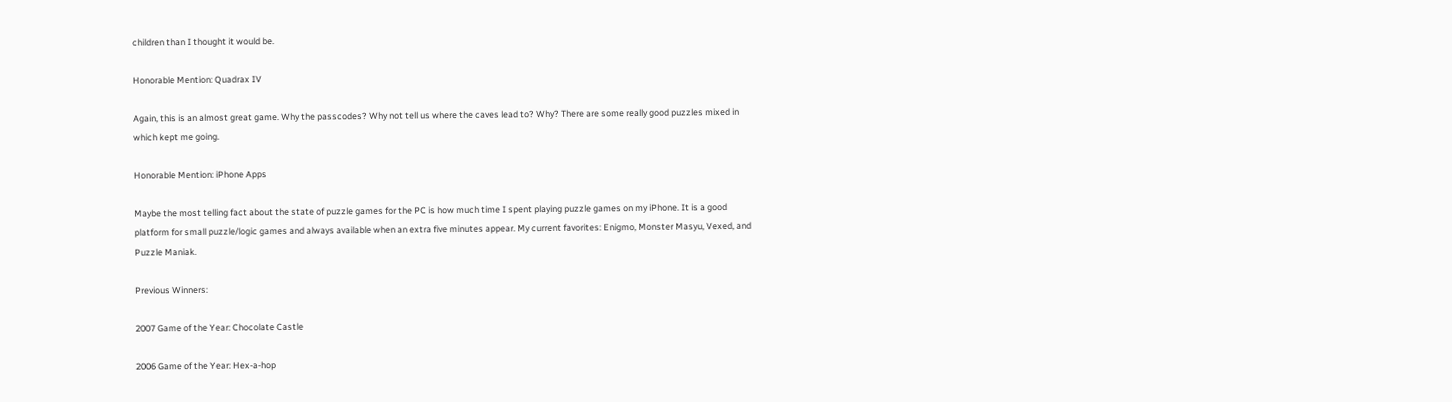children than I thought it would be.

Honorable Mention: Quadrax IV

Again, this is an almost great game. Why the passcodes? Why not tell us where the caves lead to? Why? There are some really good puzzles mixed in which kept me going.

Honorable Mention: iPhone Apps

Maybe the most telling fact about the state of puzzle games for the PC is how much time I spent playing puzzle games on my iPhone. It is a good platform for small puzzle/logic games and always available when an extra five minutes appear. My current favorites: Enigmo, Monster Masyu, Vexed, and Puzzle Maniak.

Previous Winners:

2007 Game of the Year: Chocolate Castle

2006 Game of the Year: Hex-a-hop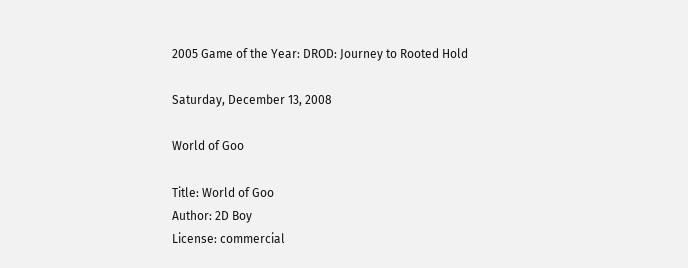2005 Game of the Year: DROD: Journey to Rooted Hold

Saturday, December 13, 2008

World of Goo

Title: World of Goo
Author: 2D Boy
License: commercial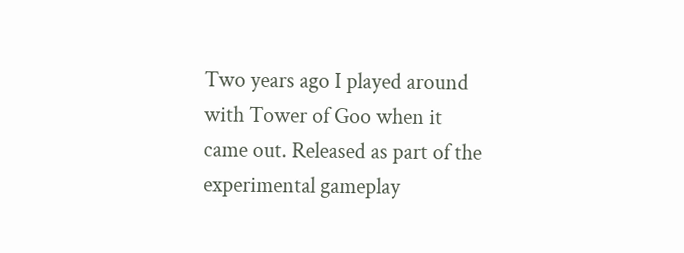Two years ago I played around with Tower of Goo when it came out. Released as part of the experimental gameplay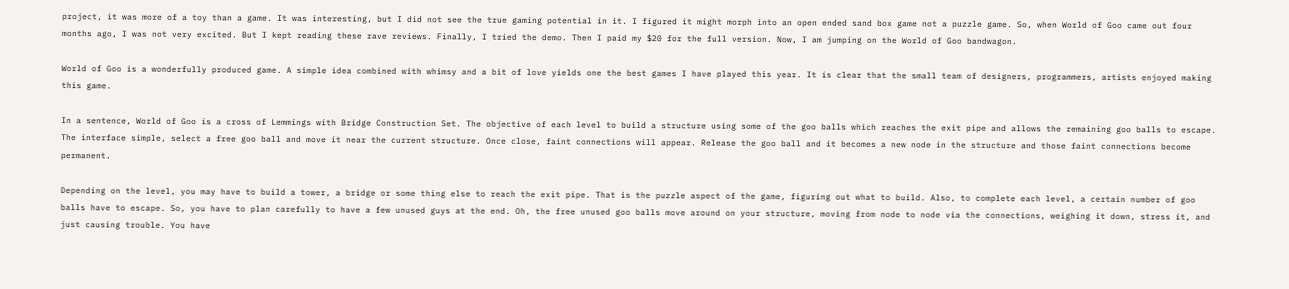project, it was more of a toy than a game. It was interesting, but I did not see the true gaming potential in it. I figured it might morph into an open ended sand box game not a puzzle game. So, when World of Goo came out four months ago, I was not very excited. But I kept reading these rave reviews. Finally, I tried the demo. Then I paid my $20 for the full version. Now, I am jumping on the World of Goo bandwagon.

World of Goo is a wonderfully produced game. A simple idea combined with whimsy and a bit of love yields one the best games I have played this year. It is clear that the small team of designers, programmers, artists enjoyed making this game.

In a sentence, World of Goo is a cross of Lemmings with Bridge Construction Set. The objective of each level to build a structure using some of the goo balls which reaches the exit pipe and allows the remaining goo balls to escape. The interface simple, select a free goo ball and move it near the current structure. Once close, faint connections will appear. Release the goo ball and it becomes a new node in the structure and those faint connections become permanent.

Depending on the level, you may have to build a tower, a bridge or some thing else to reach the exit pipe. That is the puzzle aspect of the game, figuring out what to build. Also, to complete each level, a certain number of goo balls have to escape. So, you have to plan carefully to have a few unused guys at the end. Oh, the free unused goo balls move around on your structure, moving from node to node via the connections, weighing it down, stress it, and just causing trouble. You have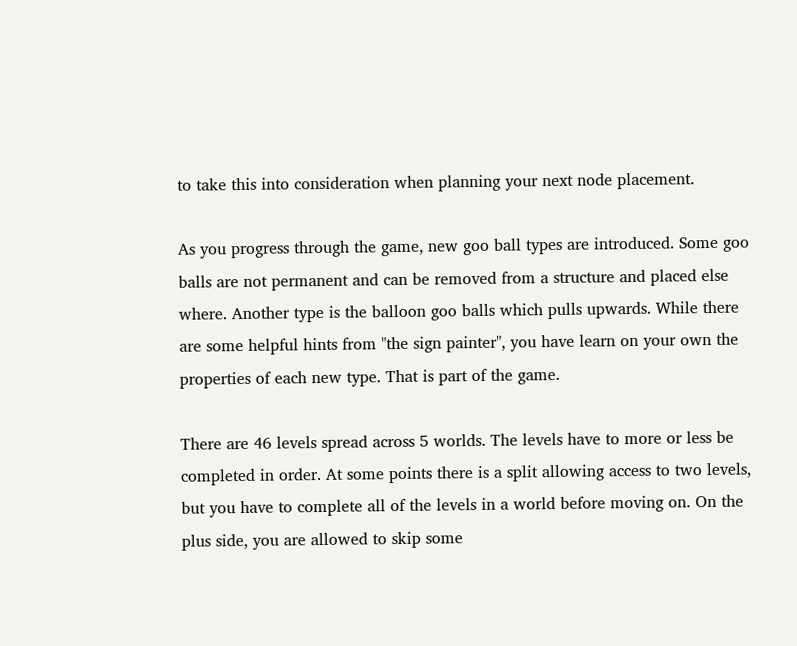to take this into consideration when planning your next node placement.

As you progress through the game, new goo ball types are introduced. Some goo balls are not permanent and can be removed from a structure and placed else where. Another type is the balloon goo balls which pulls upwards. While there are some helpful hints from "the sign painter", you have learn on your own the properties of each new type. That is part of the game.

There are 46 levels spread across 5 worlds. The levels have to more or less be completed in order. At some points there is a split allowing access to two levels, but you have to complete all of the levels in a world before moving on. On the plus side, you are allowed to skip some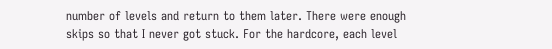number of levels and return to them later. There were enough skips so that I never got stuck. For the hardcore, each level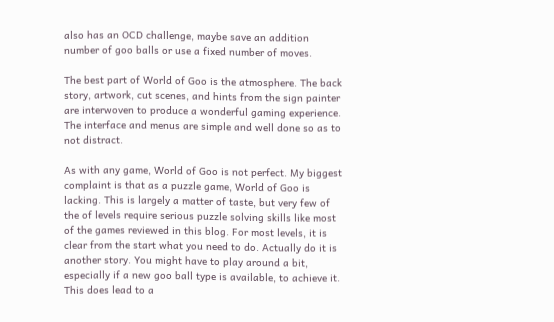also has an OCD challenge, maybe save an addition number of goo balls or use a fixed number of moves.

The best part of World of Goo is the atmosphere. The back story, artwork, cut scenes, and hints from the sign painter are interwoven to produce a wonderful gaming experience. The interface and menus are simple and well done so as to not distract.

As with any game, World of Goo is not perfect. My biggest complaint is that as a puzzle game, World of Goo is lacking. This is largely a matter of taste, but very few of the of levels require serious puzzle solving skills like most of the games reviewed in this blog. For most levels, it is clear from the start what you need to do. Actually do it is another story. You might have to play around a bit, especially if a new goo ball type is available, to achieve it. This does lead to a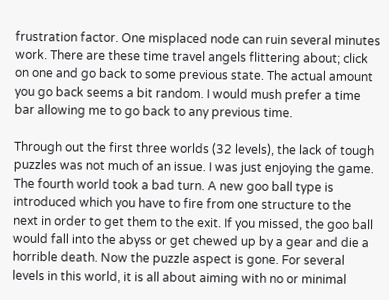frustration factor. One misplaced node can ruin several minutes work. There are these time travel angels flittering about; click on one and go back to some previous state. The actual amount you go back seems a bit random. I would mush prefer a time bar allowing me to go back to any previous time.

Through out the first three worlds (32 levels), the lack of tough puzzles was not much of an issue. I was just enjoying the game. The fourth world took a bad turn. A new goo ball type is introduced which you have to fire from one structure to the next in order to get them to the exit. If you missed, the goo ball would fall into the abyss or get chewed up by a gear and die a horrible death. Now the puzzle aspect is gone. For several levels in this world, it is all about aiming with no or minimal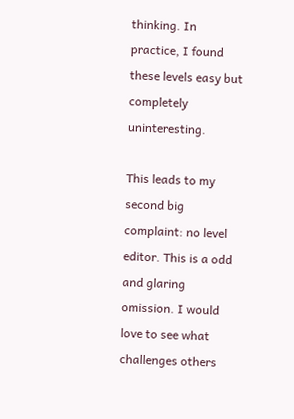thinking. In practice, I found these levels easy but completely uninteresting.

This leads to my second big complaint: no level editor. This is a odd and glaring omission. I would love to see what challenges others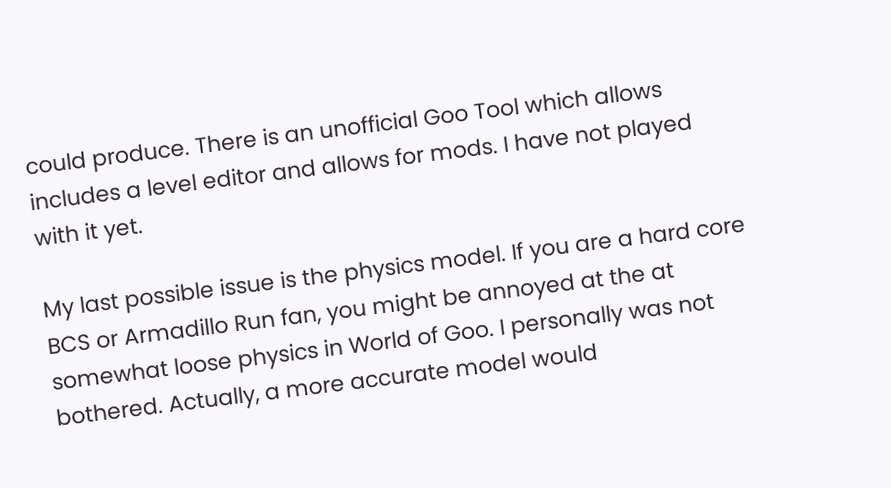could produce. There is an unofficial Goo Tool which allows includes a level editor and allows for mods. I have not played with it yet.

My last possible issue is the physics model. If you are a hard core BCS or Armadillo Run fan, you might be annoyed at the at somewhat loose physics in World of Goo. I personally was not bothered. Actually, a more accurate model would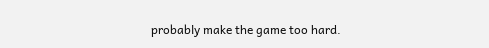probably make the game too hard.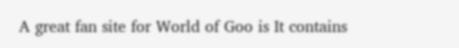A great fan site for World of Goo is It contains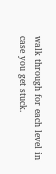walk through for each level in case you get stuck.